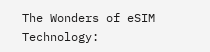The Wonders of eSIM Technology: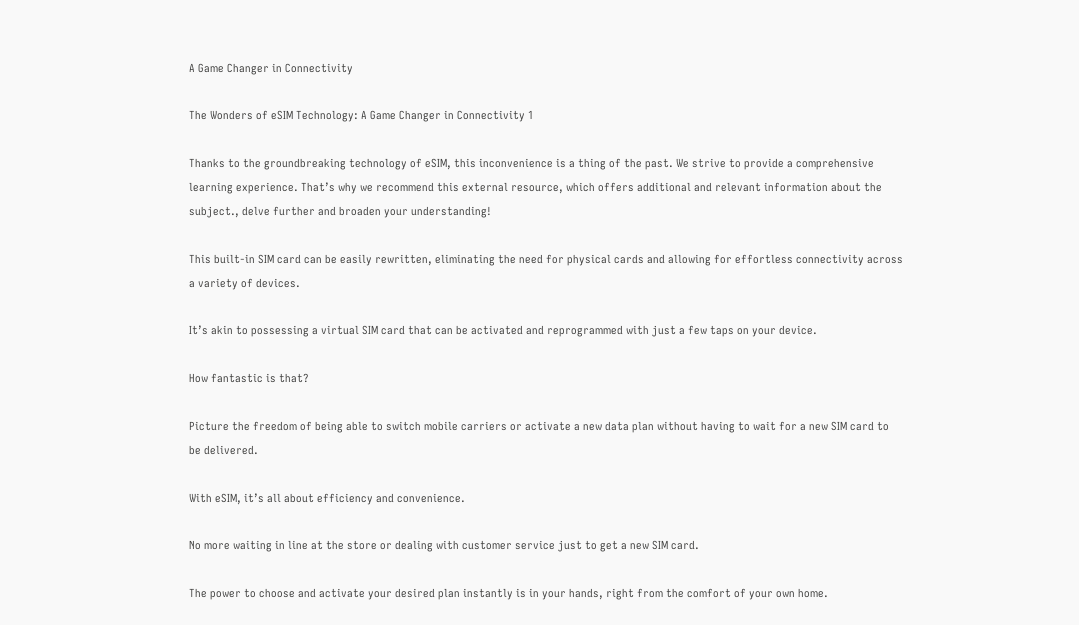A Game Changer in Connectivity

The Wonders of eSIM Technology: A Game Changer in Connectivity 1

Thanks to the groundbreaking technology of eSIM, this inconvenience is a thing of the past. We strive to provide a comprehensive learning experience. That’s why we recommend this external resource, which offers additional and relevant information about the subject., delve further and broaden your understanding!

This built-in SIM card can be easily rewritten, eliminating the need for physical cards and allowing for effortless connectivity across a variety of devices.

It’s akin to possessing a virtual SIM card that can be activated and reprogrammed with just a few taps on your device.

How fantastic is that?

Picture the freedom of being able to switch mobile carriers or activate a new data plan without having to wait for a new SIM card to be delivered.

With eSIM, it’s all about efficiency and convenience.

No more waiting in line at the store or dealing with customer service just to get a new SIM card.

The power to choose and activate your desired plan instantly is in your hands, right from the comfort of your own home.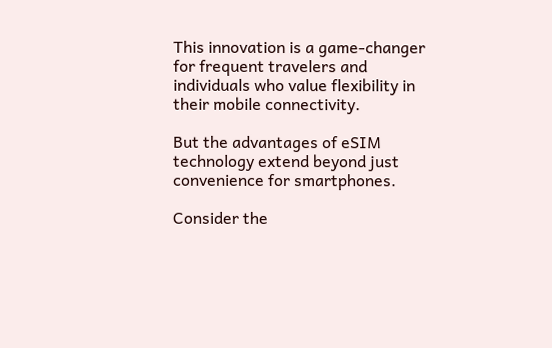This innovation is a game-changer for frequent travelers and individuals who value flexibility in their mobile connectivity.

But the advantages of eSIM technology extend beyond just convenience for smartphones.

Consider the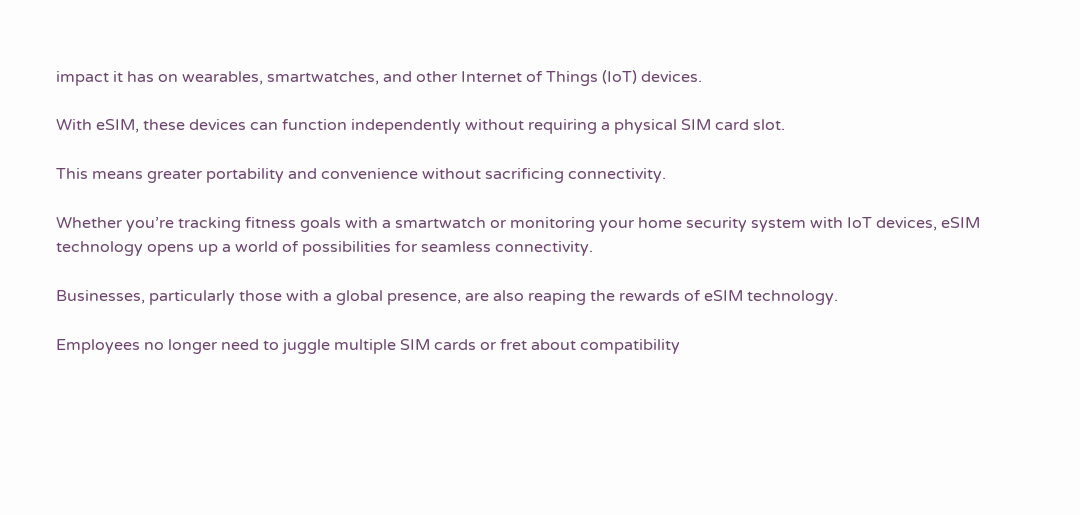impact it has on wearables, smartwatches, and other Internet of Things (IoT) devices.

With eSIM, these devices can function independently without requiring a physical SIM card slot.

This means greater portability and convenience without sacrificing connectivity.

Whether you’re tracking fitness goals with a smartwatch or monitoring your home security system with IoT devices, eSIM technology opens up a world of possibilities for seamless connectivity.

Businesses, particularly those with a global presence, are also reaping the rewards of eSIM technology.

Employees no longer need to juggle multiple SIM cards or fret about compatibility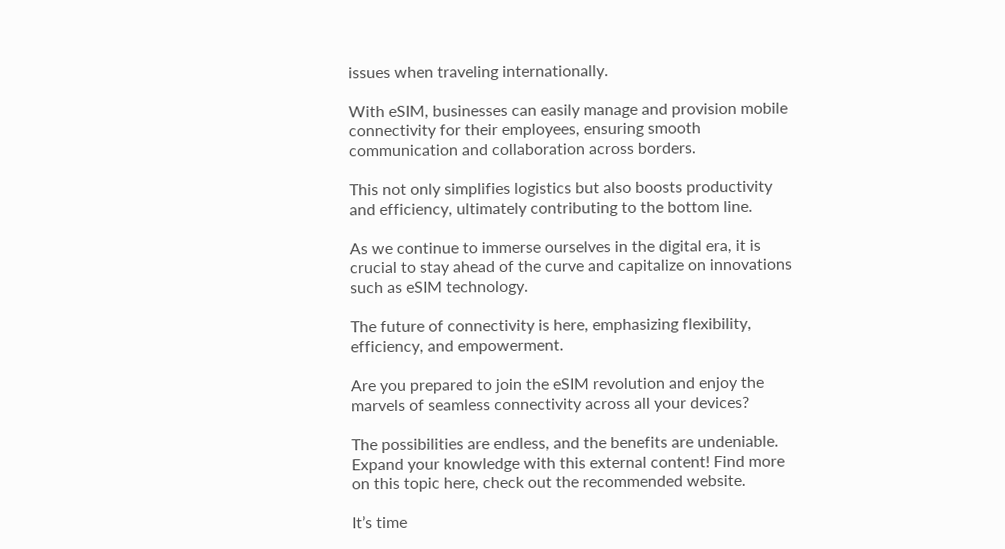issues when traveling internationally.

With eSIM, businesses can easily manage and provision mobile connectivity for their employees, ensuring smooth communication and collaboration across borders.

This not only simplifies logistics but also boosts productivity and efficiency, ultimately contributing to the bottom line.

As we continue to immerse ourselves in the digital era, it is crucial to stay ahead of the curve and capitalize on innovations such as eSIM technology.

The future of connectivity is here, emphasizing flexibility, efficiency, and empowerment.

Are you prepared to join the eSIM revolution and enjoy the marvels of seamless connectivity across all your devices?

The possibilities are endless, and the benefits are undeniable. Expand your knowledge with this external content! Find more on this topic here, check out the recommended website.

It’s time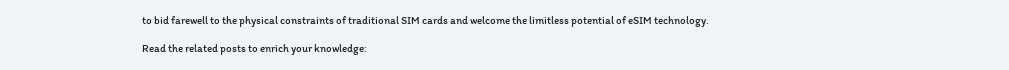to bid farewell to the physical constraints of traditional SIM cards and welcome the limitless potential of eSIM technology.

Read the related posts to enrich your knowledge: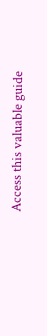Access this valuable guide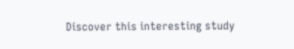Discover this interesting study